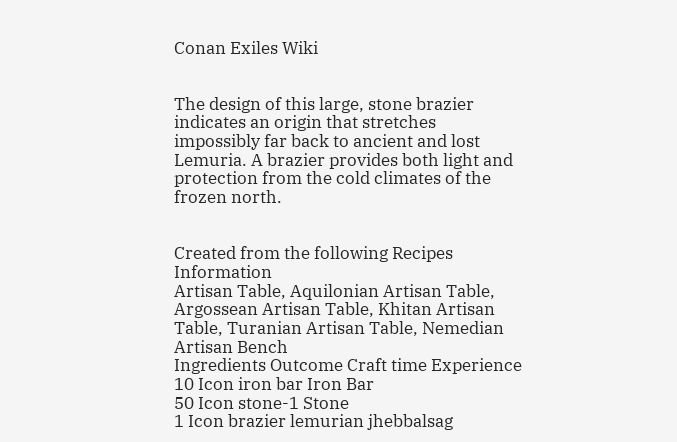Conan Exiles Wiki


The design of this large, stone brazier indicates an origin that stretches impossibly far back to ancient and lost Lemuria. A brazier provides both light and protection from the cold climates of the frozen north.


Created from the following Recipes Information
Artisan Table, Aquilonian Artisan Table, Argossean Artisan Table, Khitan Artisan Table, Turanian Artisan Table, Nemedian Artisan Bench
Ingredients Outcome Craft time Experience
10 Icon iron bar Iron Bar
50 Icon stone-1 Stone
1 Icon brazier lemurian jhebbalsag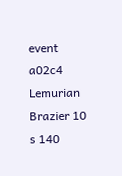event a02c4 Lemurian Brazier 10 s 140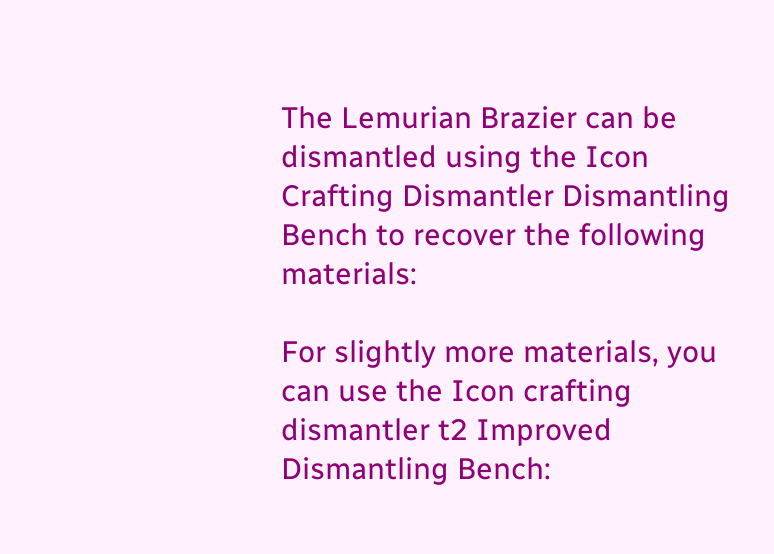The Lemurian Brazier can be dismantled using the Icon Crafting Dismantler Dismantling Bench to recover the following materials:

For slightly more materials, you can use the Icon crafting dismantler t2 Improved Dismantling Bench: